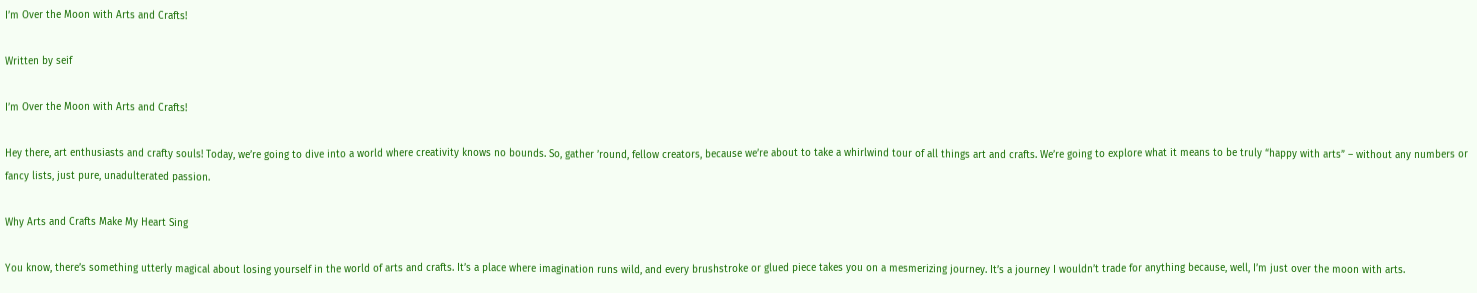I’m Over the Moon with Arts and Crafts!

Written by seif

I’m Over the Moon with Arts and Crafts!

Hey there, art enthusiasts and crafty souls! Today, we’re going to dive into a world where creativity knows no bounds. So, gather ’round, fellow creators, because we’re about to take a whirlwind tour of all things art and crafts. We’re going to explore what it means to be truly “happy with arts” – without any numbers or fancy lists, just pure, unadulterated passion.

Why Arts and Crafts Make My Heart Sing

You know, there’s something utterly magical about losing yourself in the world of arts and crafts. It’s a place where imagination runs wild, and every brushstroke or glued piece takes you on a mesmerizing journey. It’s a journey I wouldn’t trade for anything because, well, I’m just over the moon with arts.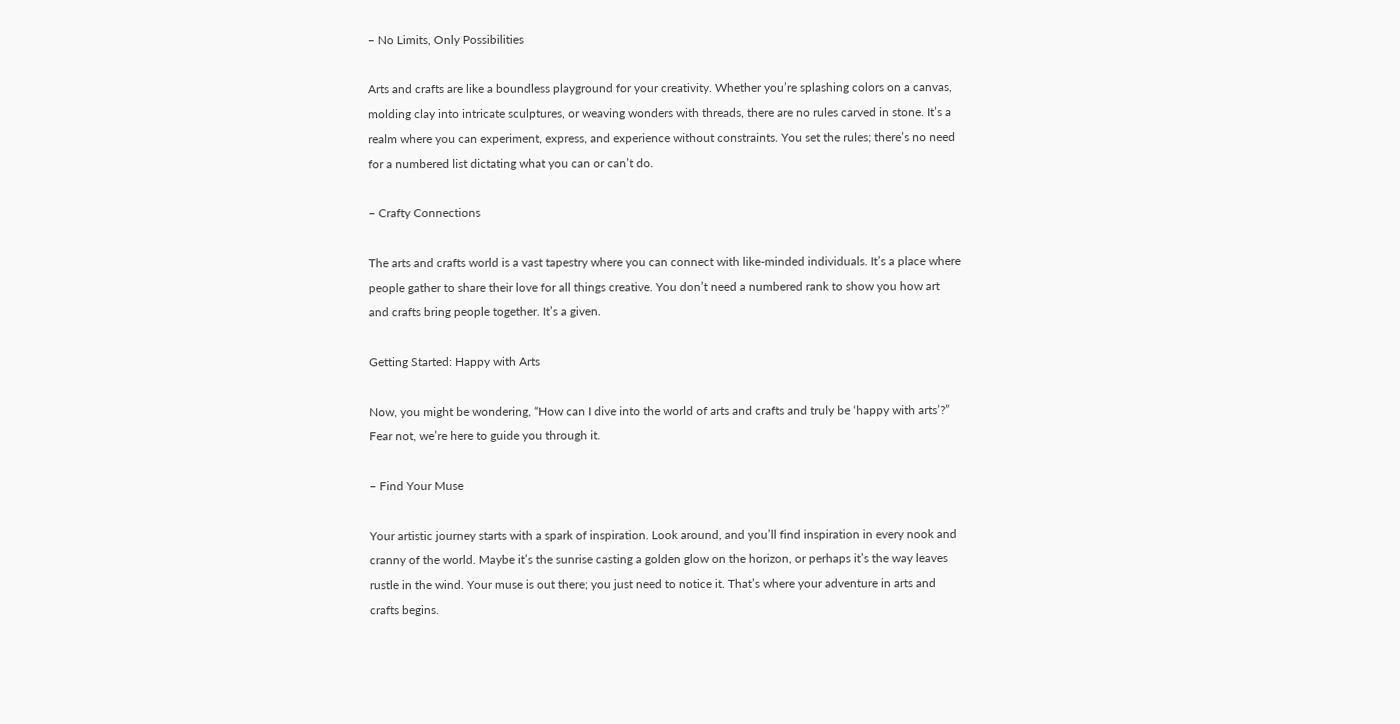– No Limits, Only Possibilities

Arts and crafts are like a boundless playground for your creativity. Whether you’re splashing colors on a canvas, molding clay into intricate sculptures, or weaving wonders with threads, there are no rules carved in stone. It’s a realm where you can experiment, express, and experience without constraints. You set the rules; there’s no need for a numbered list dictating what you can or can’t do.

– Crafty Connections

The arts and crafts world is a vast tapestry where you can connect with like-minded individuals. It’s a place where people gather to share their love for all things creative. You don’t need a numbered rank to show you how art and crafts bring people together. It’s a given.

Getting Started: Happy with Arts

Now, you might be wondering, “How can I dive into the world of arts and crafts and truly be ‘happy with arts’?” Fear not, we’re here to guide you through it.

– Find Your Muse

Your artistic journey starts with a spark of inspiration. Look around, and you’ll find inspiration in every nook and cranny of the world. Maybe it’s the sunrise casting a golden glow on the horizon, or perhaps it’s the way leaves rustle in the wind. Your muse is out there; you just need to notice it. That’s where your adventure in arts and crafts begins.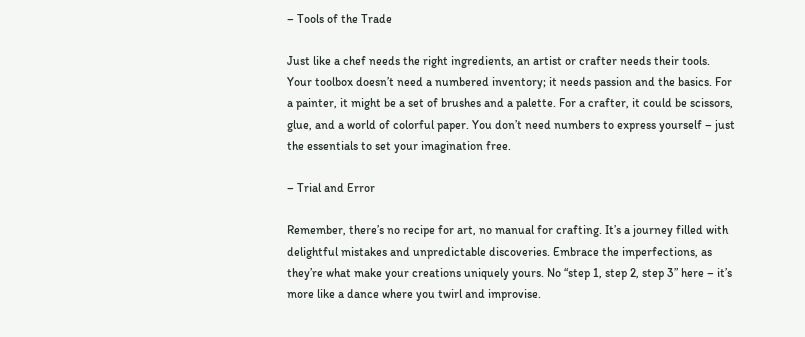– Tools of the Trade

Just like a chef needs the right ingredients, an artist or crafter needs their tools. Your toolbox doesn’t need a numbered inventory; it needs passion and the basics. For a painter, it might be a set of brushes and a palette. For a crafter, it could be scissors, glue, and a world of colorful paper. You don’t need numbers to express yourself – just the essentials to set your imagination free.

– Trial and Error

Remember, there’s no recipe for art, no manual for crafting. It’s a journey filled with delightful mistakes and unpredictable discoveries. Embrace the imperfections, as they’re what make your creations uniquely yours. No “step 1, step 2, step 3” here – it’s more like a dance where you twirl and improvise.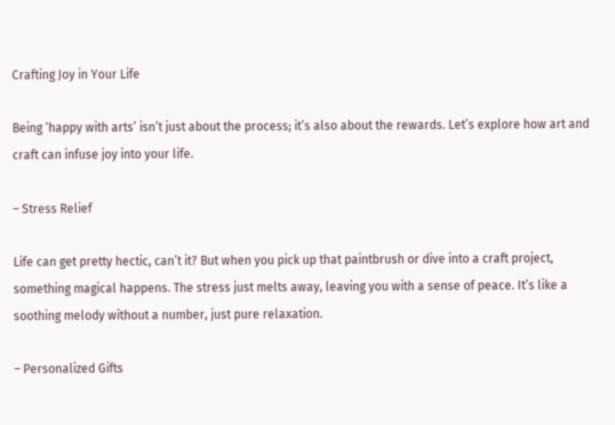Crafting Joy in Your Life

Being ‘happy with arts’ isn’t just about the process; it’s also about the rewards. Let’s explore how art and craft can infuse joy into your life.

– Stress Relief

Life can get pretty hectic, can’t it? But when you pick up that paintbrush or dive into a craft project, something magical happens. The stress just melts away, leaving you with a sense of peace. It’s like a soothing melody without a number, just pure relaxation.

– Personalized Gifts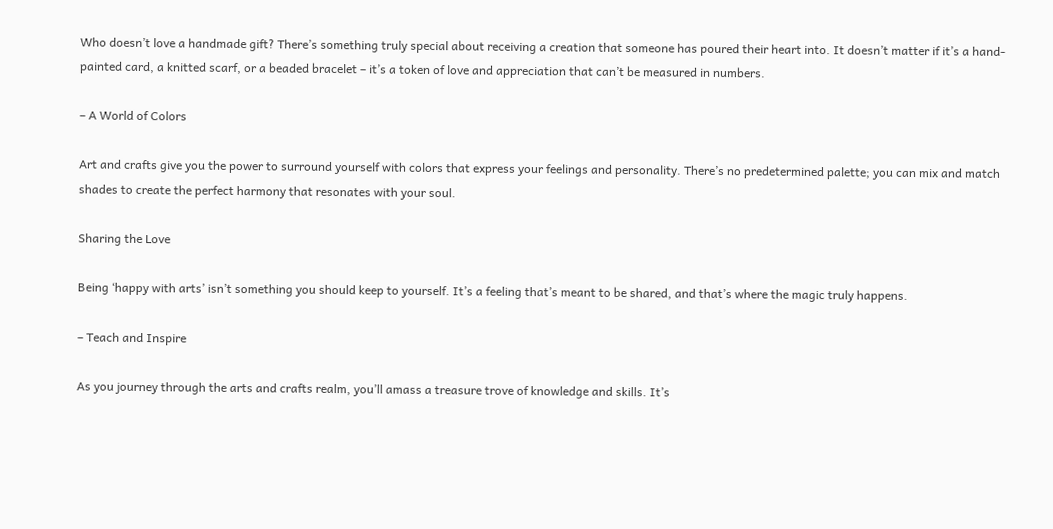Who doesn’t love a handmade gift? There’s something truly special about receiving a creation that someone has poured their heart into. It doesn’t matter if it’s a hand-painted card, a knitted scarf, or a beaded bracelet – it’s a token of love and appreciation that can’t be measured in numbers.

– A World of Colors

Art and crafts give you the power to surround yourself with colors that express your feelings and personality. There’s no predetermined palette; you can mix and match shades to create the perfect harmony that resonates with your soul.

Sharing the Love

Being ‘happy with arts’ isn’t something you should keep to yourself. It’s a feeling that’s meant to be shared, and that’s where the magic truly happens.

– Teach and Inspire

As you journey through the arts and crafts realm, you’ll amass a treasure trove of knowledge and skills. It’s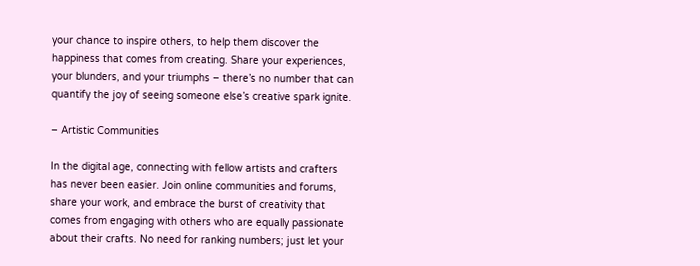your chance to inspire others, to help them discover the happiness that comes from creating. Share your experiences, your blunders, and your triumphs – there’s no number that can quantify the joy of seeing someone else’s creative spark ignite.

– Artistic Communities

In the digital age, connecting with fellow artists and crafters has never been easier. Join online communities and forums, share your work, and embrace the burst of creativity that comes from engaging with others who are equally passionate about their crafts. No need for ranking numbers; just let your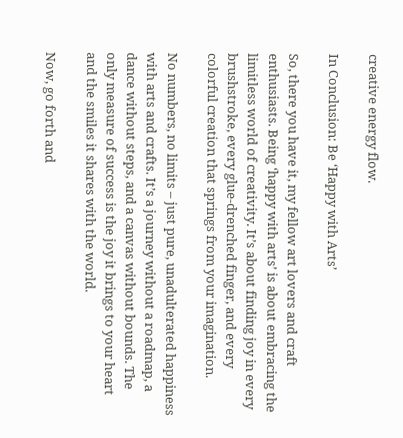creative energy flow.

In Conclusion: Be ‘Happy with Arts’

So, there you have it, my fellow art lovers and craft enthusiasts. Being ‘happy with arts’ is about embracing the limitless world of creativity. It’s about finding joy in every brushstroke, every glue-drenched finger, and every colorful creation that springs from your imagination.

No numbers, no limits – just pure, unadulterated happiness with arts and crafts. It’s a journey without a roadmap, a dance without steps, and a canvas without bounds. The only measure of success is the joy it brings to your heart and the smiles it shares with the world.

Now, go forth and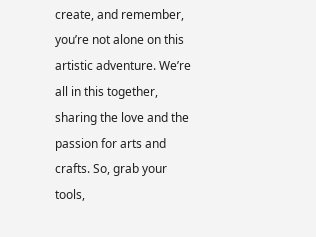create, and remember, you’re not alone on this artistic adventure. We’re all in this together, sharing the love and the passion for arts and crafts. So, grab your tools,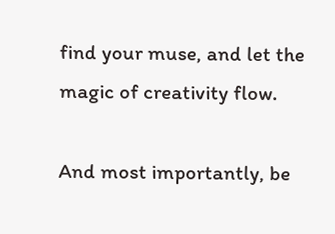find your muse, and let the magic of creativity flow.

And most importantly, be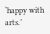‘happy with arts.’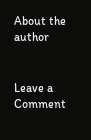About the author


Leave a Comment